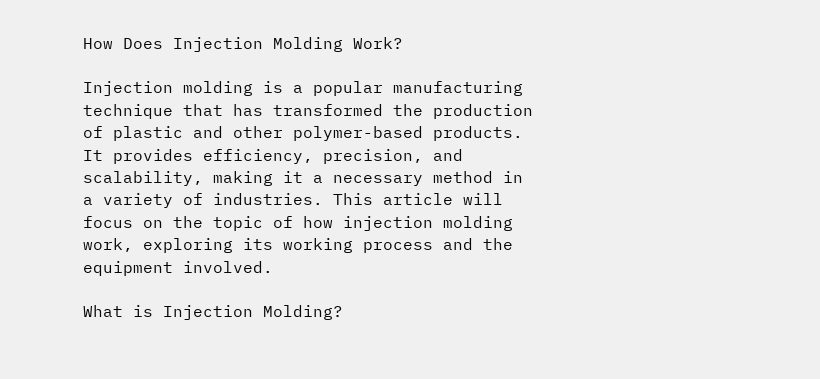How Does Injection Molding Work?

Injection molding is a popular manufacturing technique that has transformed the production of plastic and other polymer-based products. It provides efficiency, precision, and scalability, making it a necessary method in a variety of industries. This article will focus on the topic of how injection molding work, exploring its working process and the equipment involved.

What is Injection Molding?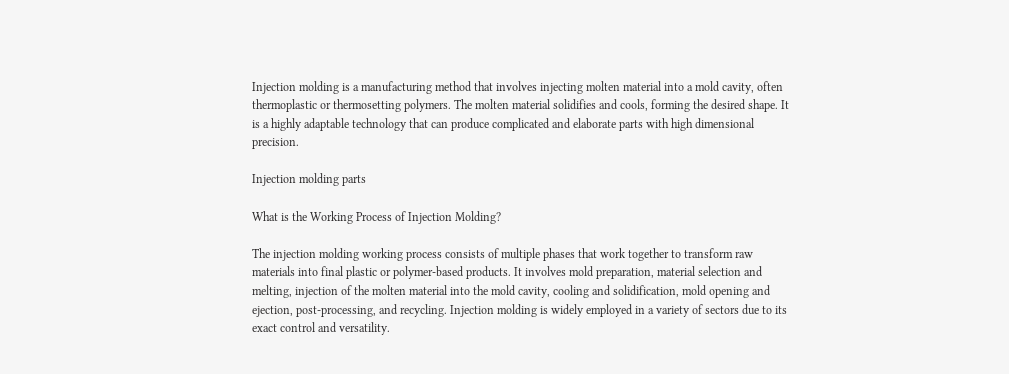Injection molding is a manufacturing method that involves injecting molten material into a mold cavity, often thermoplastic or thermosetting polymers. The molten material solidifies and cools, forming the desired shape. It is a highly adaptable technology that can produce complicated and elaborate parts with high dimensional precision.

Injection molding parts

What is the Working Process of Injection Molding?

The injection molding working process consists of multiple phases that work together to transform raw materials into final plastic or polymer-based products. It involves mold preparation, material selection and melting, injection of the molten material into the mold cavity, cooling and solidification, mold opening and ejection, post-processing, and recycling. Injection molding is widely employed in a variety of sectors due to its exact control and versatility.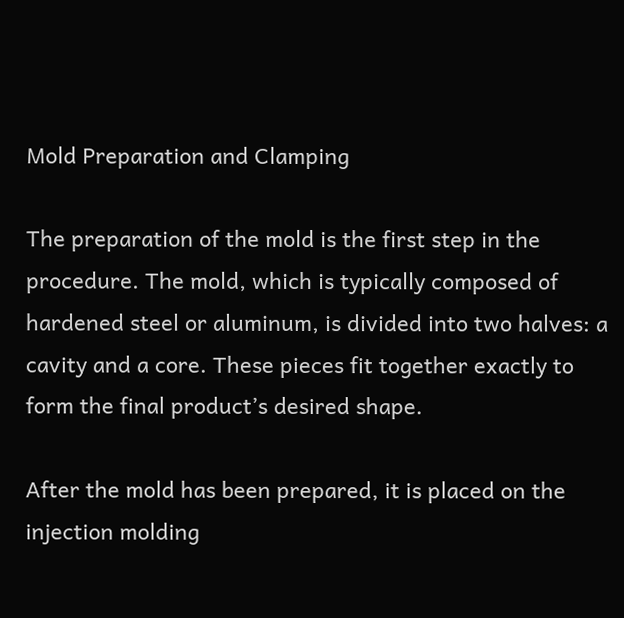Mold Preparation and Clamping

The preparation of the mold is the first step in the procedure. The mold, which is typically composed of hardened steel or aluminum, is divided into two halves: a cavity and a core. These pieces fit together exactly to form the final product’s desired shape.

After the mold has been prepared, it is placed on the injection molding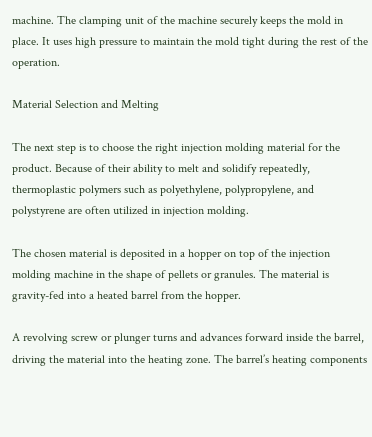machine. The clamping unit of the machine securely keeps the mold in place. It uses high pressure to maintain the mold tight during the rest of the operation.

Material Selection and Melting

The next step is to choose the right injection molding material for the product. Because of their ability to melt and solidify repeatedly, thermoplastic polymers such as polyethylene, polypropylene, and polystyrene are often utilized in injection molding.

The chosen material is deposited in a hopper on top of the injection molding machine in the shape of pellets or granules. The material is gravity-fed into a heated barrel from the hopper.

A revolving screw or plunger turns and advances forward inside the barrel, driving the material into the heating zone. The barrel’s heating components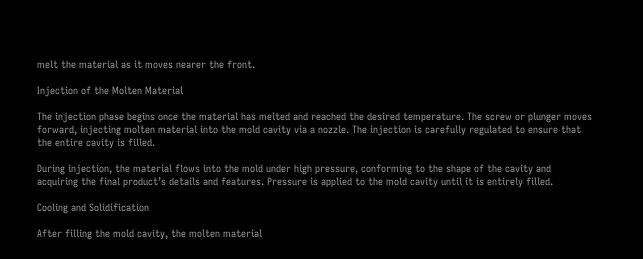melt the material as it moves nearer the front.

Injection of the Molten Material

The injection phase begins once the material has melted and reached the desired temperature. The screw or plunger moves forward, injecting molten material into the mold cavity via a nozzle. The injection is carefully regulated to ensure that the entire cavity is filled.

During injection, the material flows into the mold under high pressure, conforming to the shape of the cavity and acquiring the final product’s details and features. Pressure is applied to the mold cavity until it is entirely filled.

Cooling and Solidification

After filling the mold cavity, the molten material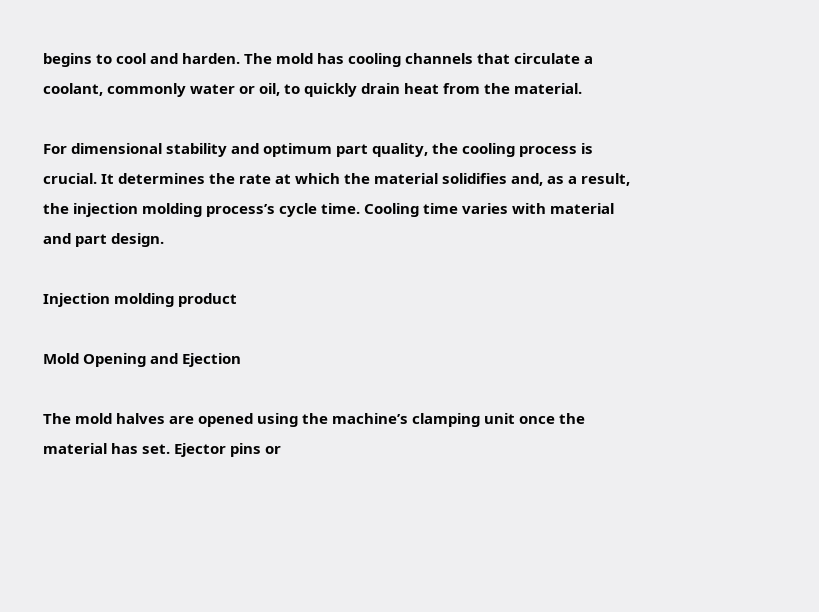begins to cool and harden. The mold has cooling channels that circulate a coolant, commonly water or oil, to quickly drain heat from the material.

For dimensional stability and optimum part quality, the cooling process is crucial. It determines the rate at which the material solidifies and, as a result, the injection molding process’s cycle time. Cooling time varies with material and part design.

Injection molding product

Mold Opening and Ejection

The mold halves are opened using the machine’s clamping unit once the material has set. Ejector pins or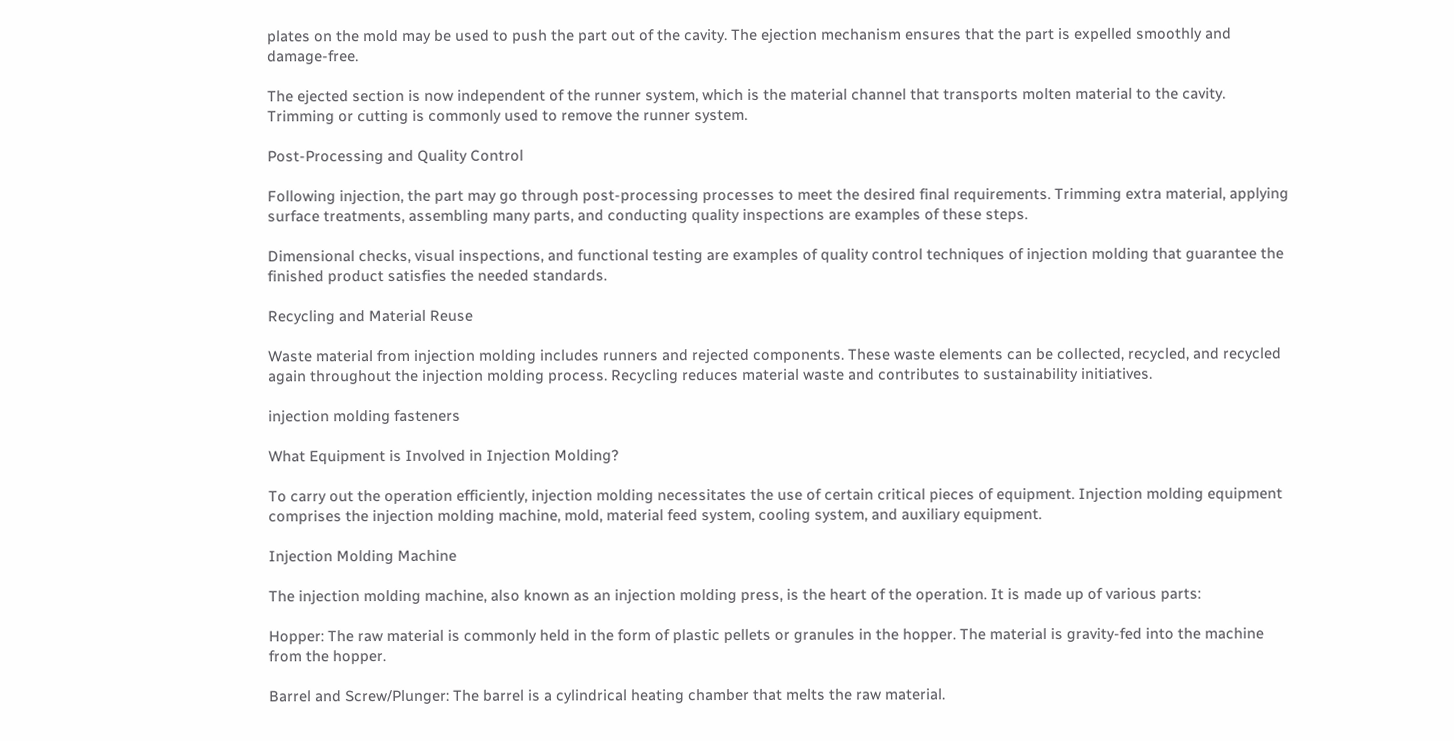plates on the mold may be used to push the part out of the cavity. The ejection mechanism ensures that the part is expelled smoothly and damage-free.

The ejected section is now independent of the runner system, which is the material channel that transports molten material to the cavity. Trimming or cutting is commonly used to remove the runner system.

Post-Processing and Quality Control

Following injection, the part may go through post-processing processes to meet the desired final requirements. Trimming extra material, applying surface treatments, assembling many parts, and conducting quality inspections are examples of these steps.

Dimensional checks, visual inspections, and functional testing are examples of quality control techniques of injection molding that guarantee the finished product satisfies the needed standards.

Recycling and Material Reuse

Waste material from injection molding includes runners and rejected components. These waste elements can be collected, recycled, and recycled again throughout the injection molding process. Recycling reduces material waste and contributes to sustainability initiatives.

injection molding fasteners

What Equipment is Involved in Injection Molding?

To carry out the operation efficiently, injection molding necessitates the use of certain critical pieces of equipment. Injection molding equipment comprises the injection molding machine, mold, material feed system, cooling system, and auxiliary equipment.

Injection Molding Machine

The injection molding machine, also known as an injection molding press, is the heart of the operation. It is made up of various parts:

Hopper: The raw material is commonly held in the form of plastic pellets or granules in the hopper. The material is gravity-fed into the machine from the hopper.

Barrel and Screw/Plunger: The barrel is a cylindrical heating chamber that melts the raw material.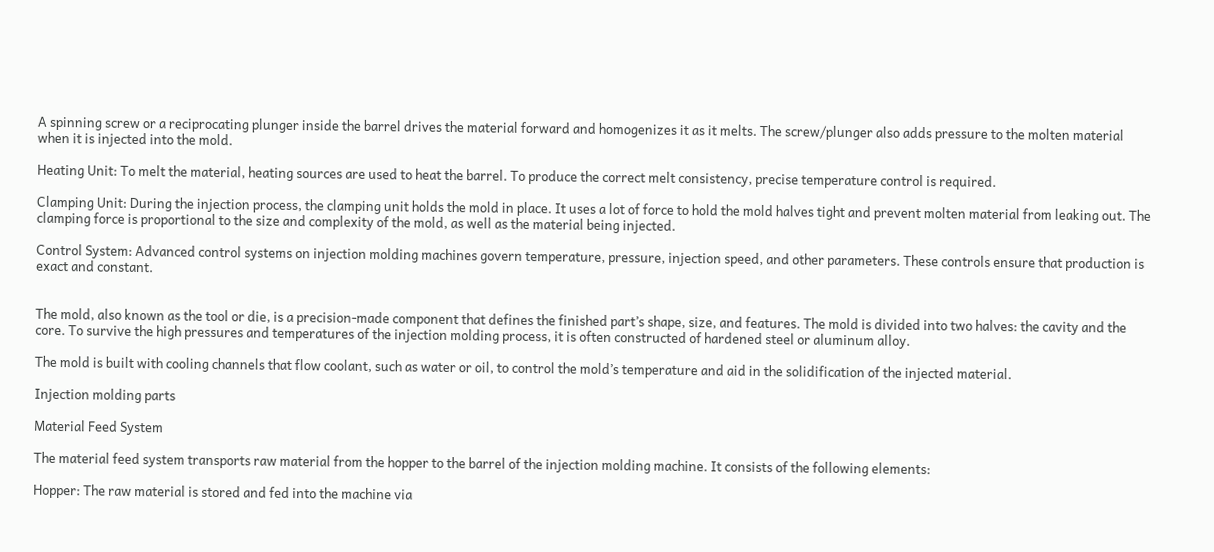A spinning screw or a reciprocating plunger inside the barrel drives the material forward and homogenizes it as it melts. The screw/plunger also adds pressure to the molten material when it is injected into the mold.

Heating Unit: To melt the material, heating sources are used to heat the barrel. To produce the correct melt consistency, precise temperature control is required.

Clamping Unit: During the injection process, the clamping unit holds the mold in place. It uses a lot of force to hold the mold halves tight and prevent molten material from leaking out. The clamping force is proportional to the size and complexity of the mold, as well as the material being injected.

Control System: Advanced control systems on injection molding machines govern temperature, pressure, injection speed, and other parameters. These controls ensure that production is exact and constant.


The mold, also known as the tool or die, is a precision-made component that defines the finished part’s shape, size, and features. The mold is divided into two halves: the cavity and the core. To survive the high pressures and temperatures of the injection molding process, it is often constructed of hardened steel or aluminum alloy.

The mold is built with cooling channels that flow coolant, such as water or oil, to control the mold’s temperature and aid in the solidification of the injected material.

Injection molding parts

Material Feed System

The material feed system transports raw material from the hopper to the barrel of the injection molding machine. It consists of the following elements:

Hopper: The raw material is stored and fed into the machine via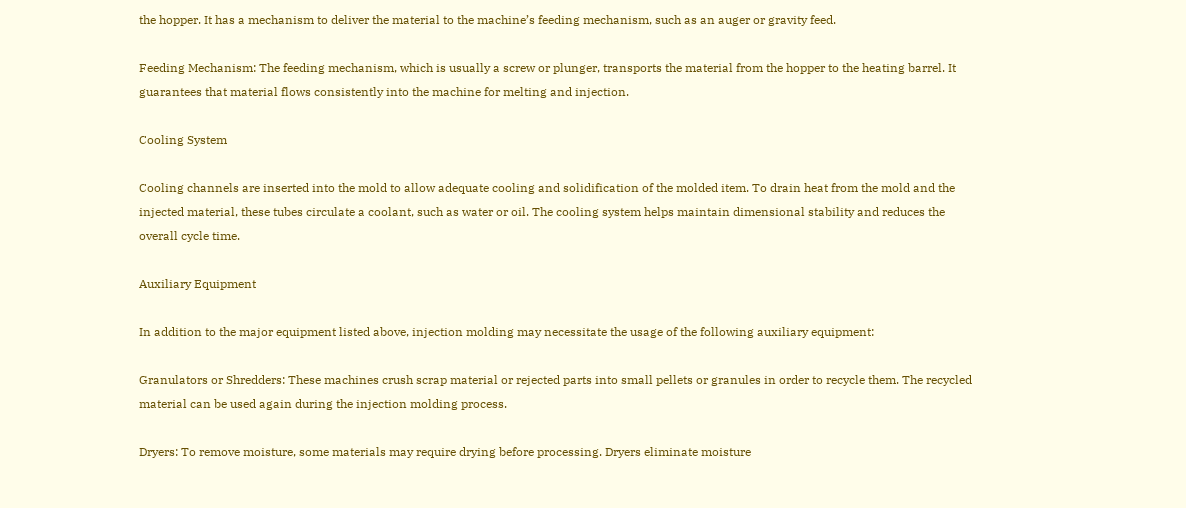the hopper. It has a mechanism to deliver the material to the machine’s feeding mechanism, such as an auger or gravity feed.

Feeding Mechanism: The feeding mechanism, which is usually a screw or plunger, transports the material from the hopper to the heating barrel. It guarantees that material flows consistently into the machine for melting and injection.

Cooling System

Cooling channels are inserted into the mold to allow adequate cooling and solidification of the molded item. To drain heat from the mold and the injected material, these tubes circulate a coolant, such as water or oil. The cooling system helps maintain dimensional stability and reduces the overall cycle time.

Auxiliary Equipment

In addition to the major equipment listed above, injection molding may necessitate the usage of the following auxiliary equipment:

Granulators or Shredders: These machines crush scrap material or rejected parts into small pellets or granules in order to recycle them. The recycled material can be used again during the injection molding process.

Dryers: To remove moisture, some materials may require drying before processing. Dryers eliminate moisture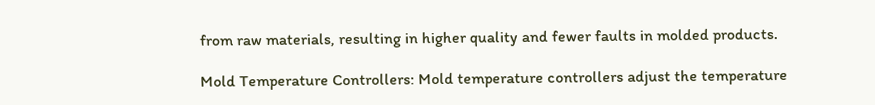from raw materials, resulting in higher quality and fewer faults in molded products.

Mold Temperature Controllers: Mold temperature controllers adjust the temperature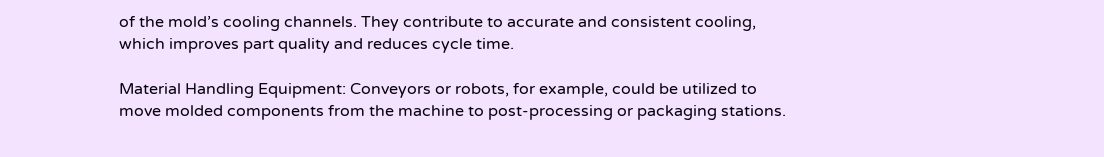of the mold’s cooling channels. They contribute to accurate and consistent cooling, which improves part quality and reduces cycle time.

Material Handling Equipment: Conveyors or robots, for example, could be utilized to move molded components from the machine to post-processing or packaging stations.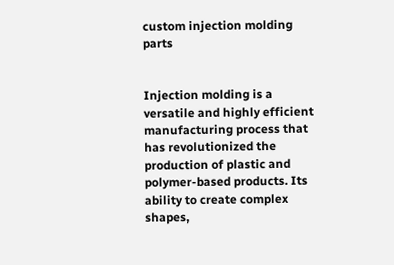custom injection molding parts


Injection molding is a versatile and highly efficient manufacturing process that has revolutionized the production of plastic and polymer-based products. Its ability to create complex shapes,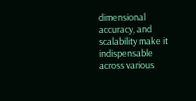dimensional accuracy, and scalability make it indispensable across various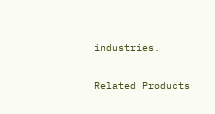industries.

Related Products